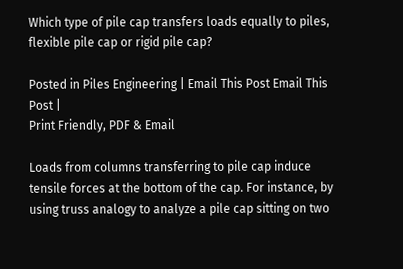Which type of pile cap transfers loads equally to piles, flexible pile cap or rigid pile cap?

Posted in Piles Engineering | Email This Post Email This Post |
Print Friendly, PDF & Email

Loads from columns transferring to pile cap induce tensile forces at the bottom of the cap. For instance, by using truss analogy to analyze a pile cap sitting on two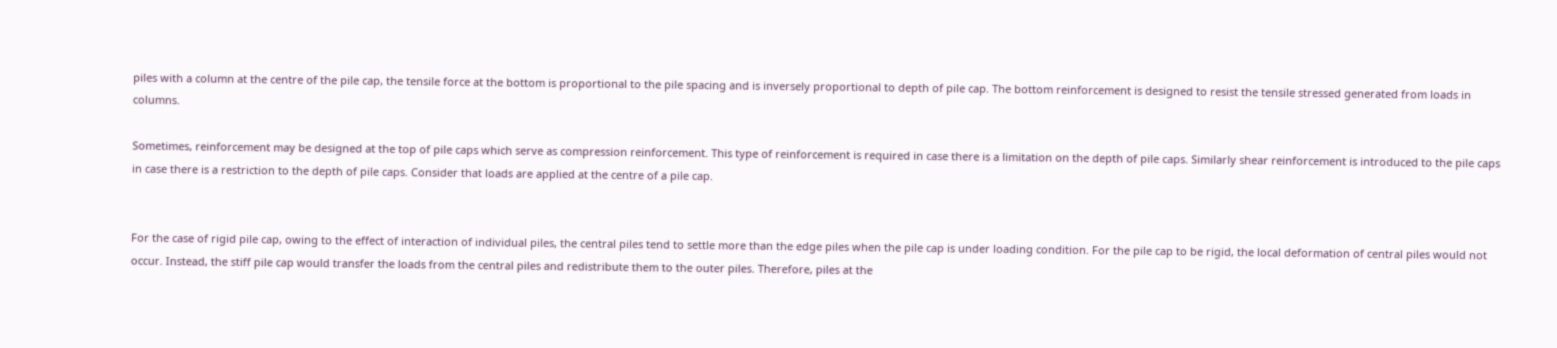piles with a column at the centre of the pile cap, the tensile force at the bottom is proportional to the pile spacing and is inversely proportional to depth of pile cap. The bottom reinforcement is designed to resist the tensile stressed generated from loads in columns.

Sometimes, reinforcement may be designed at the top of pile caps which serve as compression reinforcement. This type of reinforcement is required in case there is a limitation on the depth of pile caps. Similarly shear reinforcement is introduced to the pile caps in case there is a restriction to the depth of pile caps. Consider that loads are applied at the centre of a pile cap.


For the case of rigid pile cap, owing to the effect of interaction of individual piles, the central piles tend to settle more than the edge piles when the pile cap is under loading condition. For the pile cap to be rigid, the local deformation of central piles would not occur. Instead, the stiff pile cap would transfer the loads from the central piles and redistribute them to the outer piles. Therefore, piles at the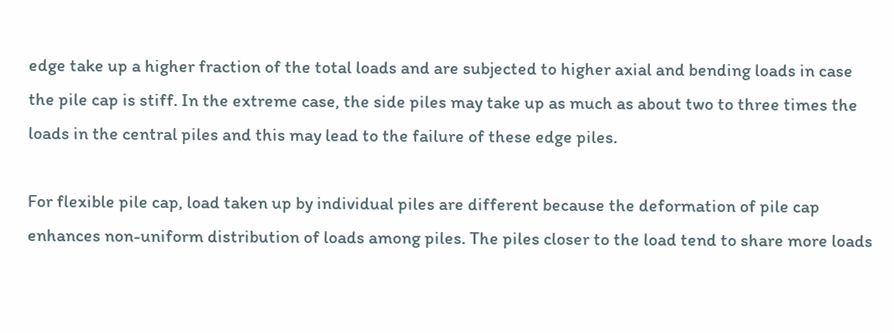edge take up a higher fraction of the total loads and are subjected to higher axial and bending loads in case the pile cap is stiff. In the extreme case, the side piles may take up as much as about two to three times the loads in the central piles and this may lead to the failure of these edge piles.

For flexible pile cap, load taken up by individual piles are different because the deformation of pile cap enhances non-uniform distribution of loads among piles. The piles closer to the load tend to share more loads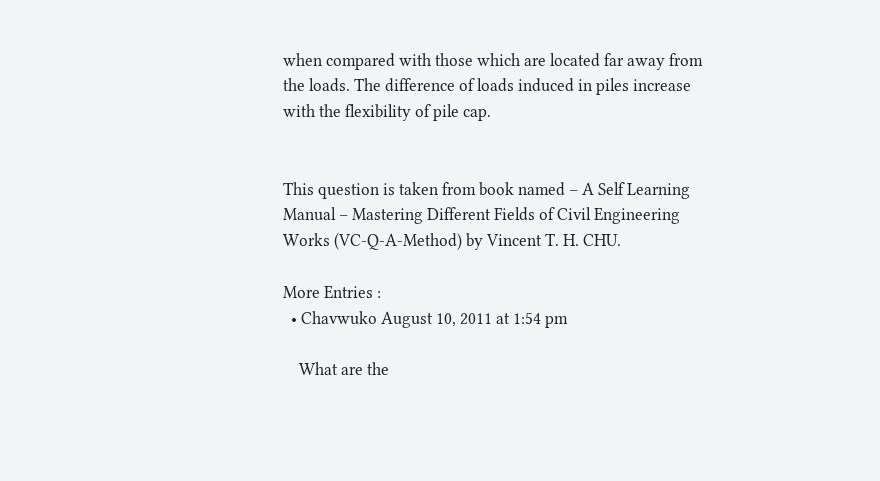when compared with those which are located far away from the loads. The difference of loads induced in piles increase with the flexibility of pile cap.


This question is taken from book named – A Self Learning Manual – Mastering Different Fields of Civil Engineering Works (VC-Q-A-Method) by Vincent T. H. CHU.

More Entries :
  • Chavwuko August 10, 2011 at 1:54 pm

    What are the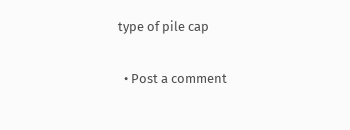type of pile cap

  • Post a comment